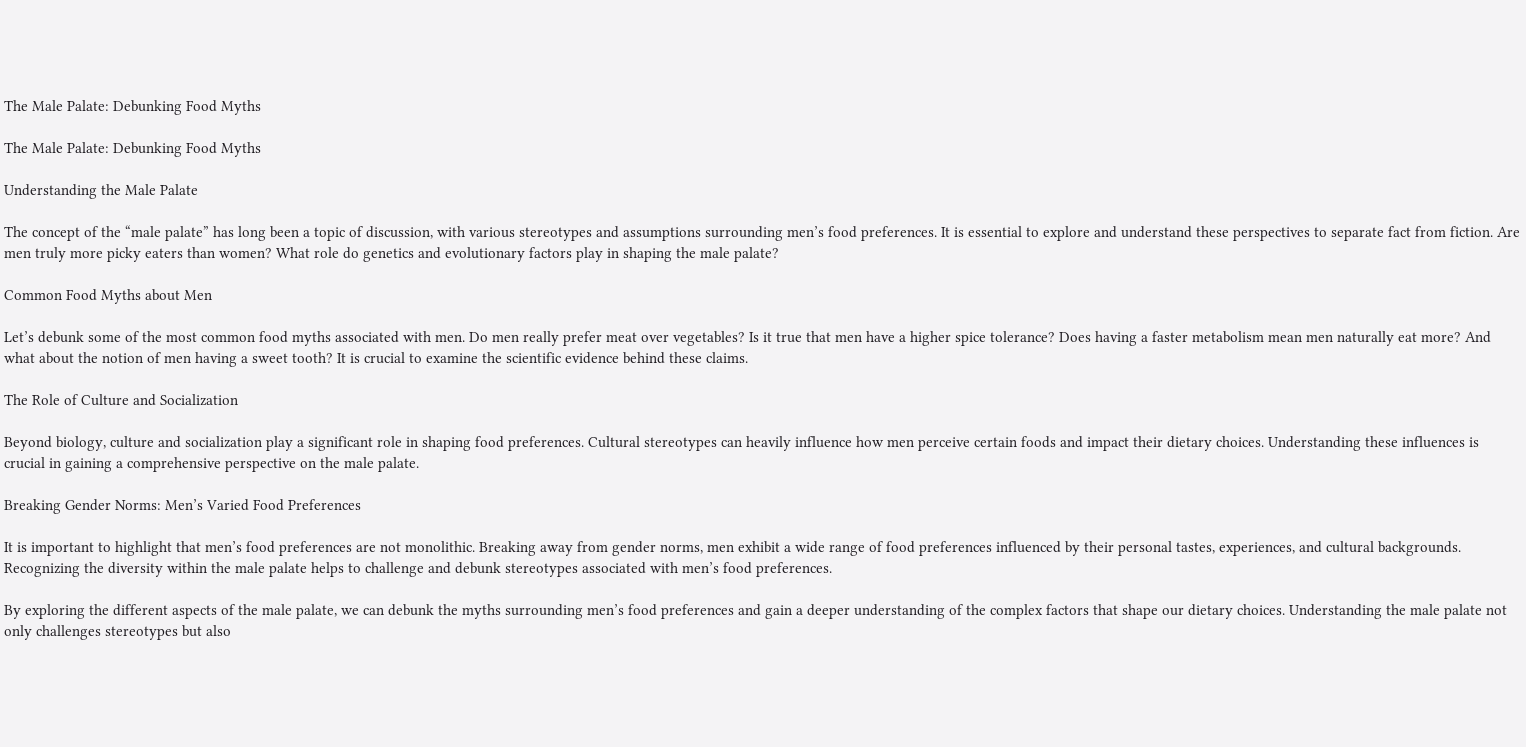The Male Palate: Debunking Food Myths

The Male Palate: Debunking Food Myths

Understanding the Male Palate

The concept of the “male palate” has long been a topic of discussion, with various stereotypes and assumptions surrounding men’s food preferences. It is essential to explore and understand these perspectives to separate fact from fiction. Are men truly more picky eaters than women? What role do genetics and evolutionary factors play in shaping the male palate?

Common Food Myths about Men

Let’s debunk some of the most common food myths associated with men. Do men really prefer meat over vegetables? Is it true that men have a higher spice tolerance? Does having a faster metabolism mean men naturally eat more? And what about the notion of men having a sweet tooth? It is crucial to examine the scientific evidence behind these claims.

The Role of Culture and Socialization

Beyond biology, culture and socialization play a significant role in shaping food preferences. Cultural stereotypes can heavily influence how men perceive certain foods and impact their dietary choices. Understanding these influences is crucial in gaining a comprehensive perspective on the male palate.

Breaking Gender Norms: Men’s Varied Food Preferences

It is important to highlight that men’s food preferences are not monolithic. Breaking away from gender norms, men exhibit a wide range of food preferences influenced by their personal tastes, experiences, and cultural backgrounds. Recognizing the diversity within the male palate helps to challenge and debunk stereotypes associated with men’s food preferences.

By exploring the different aspects of the male palate, we can debunk the myths surrounding men’s food preferences and gain a deeper understanding of the complex factors that shape our dietary choices. Understanding the male palate not only challenges stereotypes but also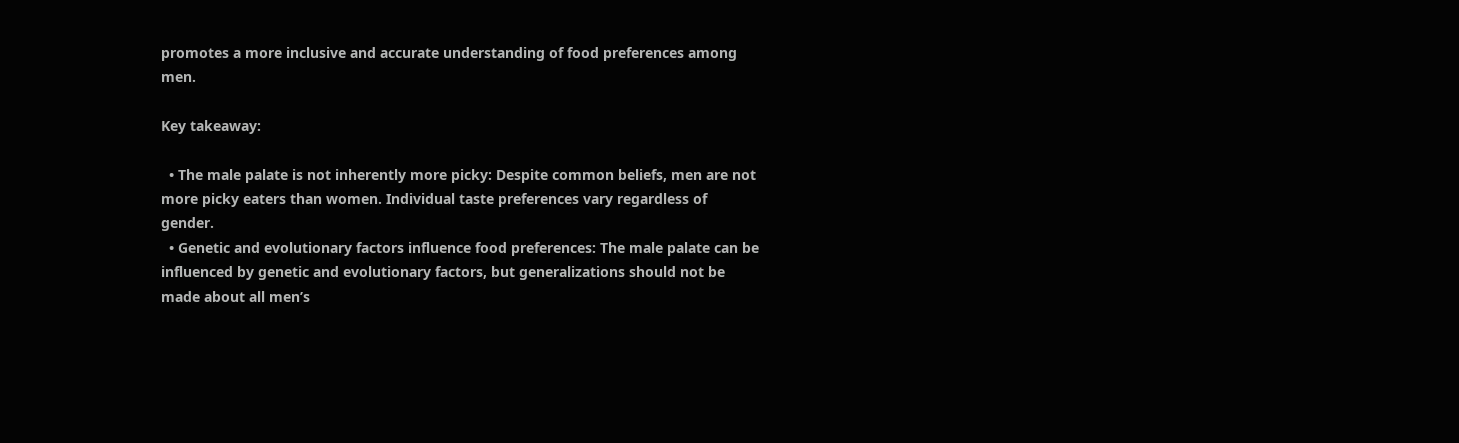promotes a more inclusive and accurate understanding of food preferences among men.

Key takeaway:

  • The male palate is not inherently more picky: Despite common beliefs, men are not more picky eaters than women. Individual taste preferences vary regardless of gender.
  • Genetic and evolutionary factors influence food preferences: The male palate can be influenced by genetic and evolutionary factors, but generalizations should not be made about all men’s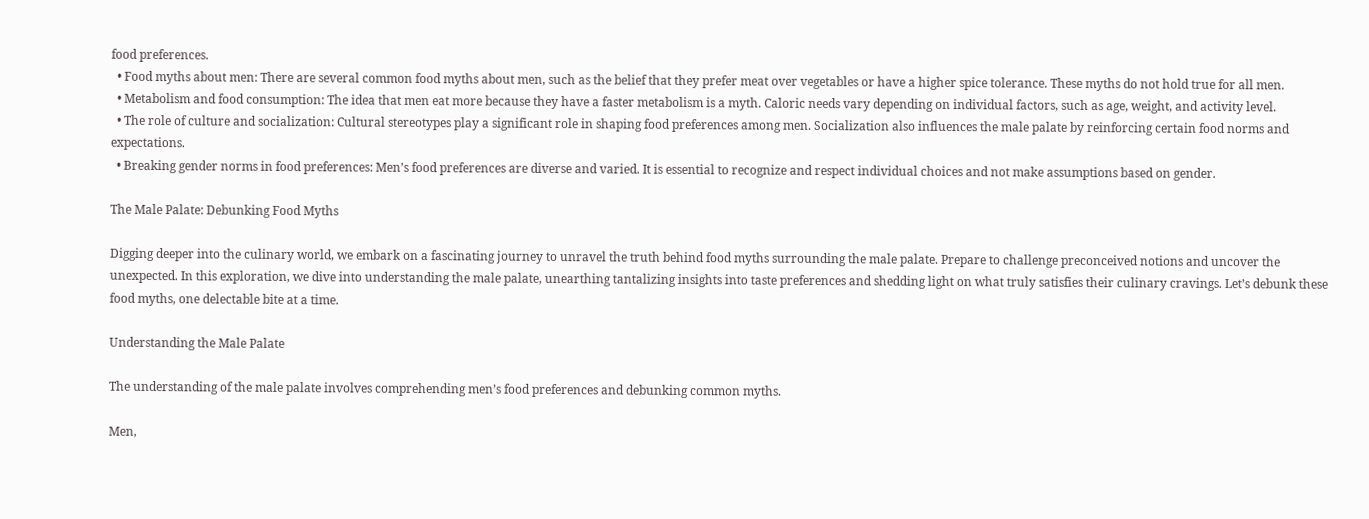food preferences.
  • Food myths about men: There are several common food myths about men, such as the belief that they prefer meat over vegetables or have a higher spice tolerance. These myths do not hold true for all men.
  • Metabolism and food consumption: The idea that men eat more because they have a faster metabolism is a myth. Caloric needs vary depending on individual factors, such as age, weight, and activity level.
  • The role of culture and socialization: Cultural stereotypes play a significant role in shaping food preferences among men. Socialization also influences the male palate by reinforcing certain food norms and expectations.
  • Breaking gender norms in food preferences: Men’s food preferences are diverse and varied. It is essential to recognize and respect individual choices and not make assumptions based on gender.

The Male Palate: Debunking Food Myths

Digging deeper into the culinary world, we embark on a fascinating journey to unravel the truth behind food myths surrounding the male palate. Prepare to challenge preconceived notions and uncover the unexpected. In this exploration, we dive into understanding the male palate, unearthing tantalizing insights into taste preferences and shedding light on what truly satisfies their culinary cravings. Let’s debunk these food myths, one delectable bite at a time.

Understanding the Male Palate

The understanding of the male palate involves comprehending men’s food preferences and debunking common myths.

Men,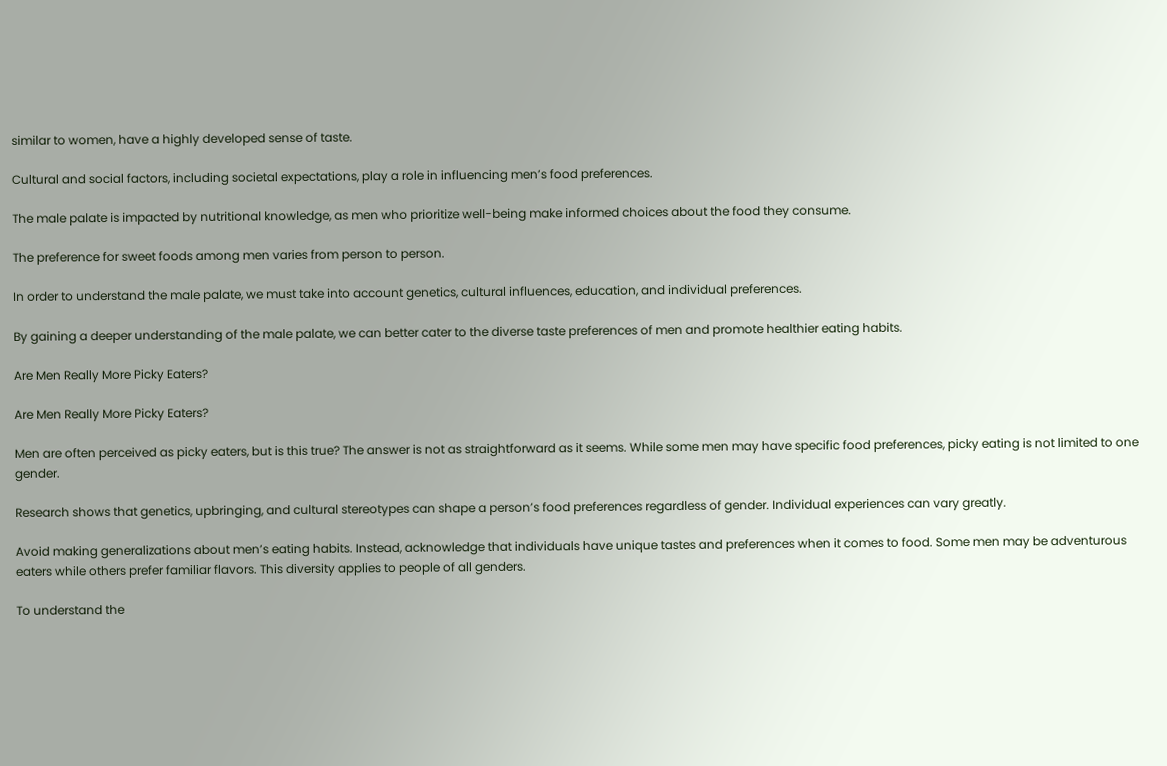similar to women, have a highly developed sense of taste.

Cultural and social factors, including societal expectations, play a role in influencing men’s food preferences.

The male palate is impacted by nutritional knowledge, as men who prioritize well-being make informed choices about the food they consume.

The preference for sweet foods among men varies from person to person.

In order to understand the male palate, we must take into account genetics, cultural influences, education, and individual preferences.

By gaining a deeper understanding of the male palate, we can better cater to the diverse taste preferences of men and promote healthier eating habits.

Are Men Really More Picky Eaters?

Are Men Really More Picky Eaters?

Men are often perceived as picky eaters, but is this true? The answer is not as straightforward as it seems. While some men may have specific food preferences, picky eating is not limited to one gender.

Research shows that genetics, upbringing, and cultural stereotypes can shape a person’s food preferences regardless of gender. Individual experiences can vary greatly.

Avoid making generalizations about men’s eating habits. Instead, acknowledge that individuals have unique tastes and preferences when it comes to food. Some men may be adventurous eaters while others prefer familiar flavors. This diversity applies to people of all genders.

To understand the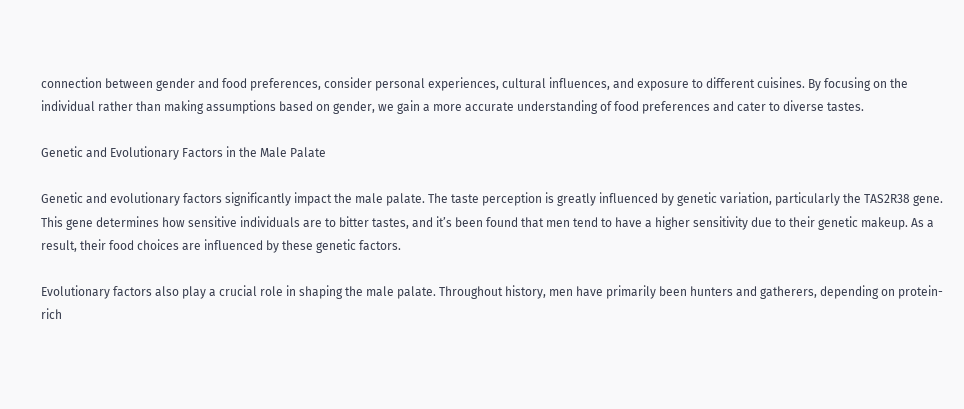connection between gender and food preferences, consider personal experiences, cultural influences, and exposure to different cuisines. By focusing on the individual rather than making assumptions based on gender, we gain a more accurate understanding of food preferences and cater to diverse tastes.

Genetic and Evolutionary Factors in the Male Palate

Genetic and evolutionary factors significantly impact the male palate. The taste perception is greatly influenced by genetic variation, particularly the TAS2R38 gene. This gene determines how sensitive individuals are to bitter tastes, and it’s been found that men tend to have a higher sensitivity due to their genetic makeup. As a result, their food choices are influenced by these genetic factors.

Evolutionary factors also play a crucial role in shaping the male palate. Throughout history, men have primarily been hunters and gatherers, depending on protein-rich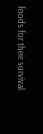foods for their survival.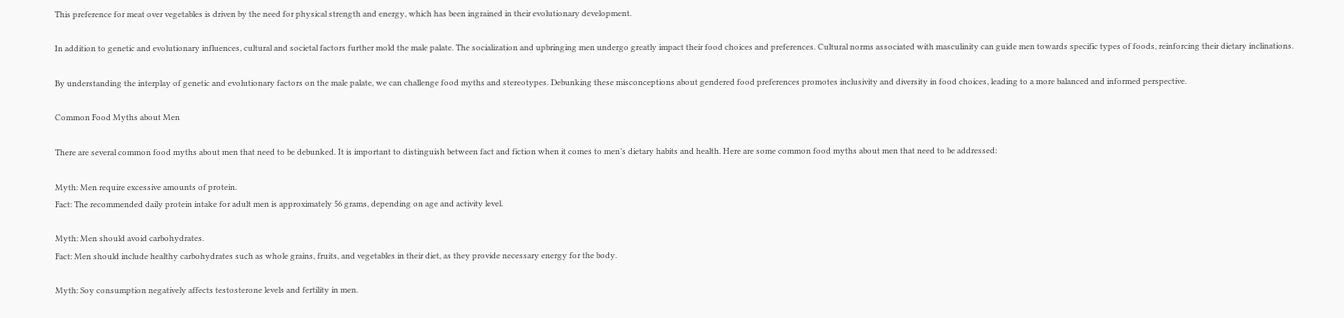This preference for meat over vegetables is driven by the need for physical strength and energy, which has been ingrained in their evolutionary development.

In addition to genetic and evolutionary influences, cultural and societal factors further mold the male palate. The socialization and upbringing men undergo greatly impact their food choices and preferences. Cultural norms associated with masculinity can guide men towards specific types of foods, reinforcing their dietary inclinations.

By understanding the interplay of genetic and evolutionary factors on the male palate, we can challenge food myths and stereotypes. Debunking these misconceptions about gendered food preferences promotes inclusivity and diversity in food choices, leading to a more balanced and informed perspective.

Common Food Myths about Men

There are several common food myths about men that need to be debunked. It is important to distinguish between fact and fiction when it comes to men’s dietary habits and health. Here are some common food myths about men that need to be addressed:

Myth: Men require excessive amounts of protein.
Fact: The recommended daily protein intake for adult men is approximately 56 grams, depending on age and activity level.

Myth: Men should avoid carbohydrates.
Fact: Men should include healthy carbohydrates such as whole grains, fruits, and vegetables in their diet, as they provide necessary energy for the body.

Myth: Soy consumption negatively affects testosterone levels and fertility in men.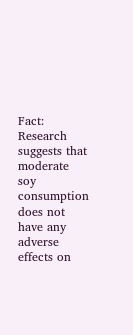Fact: Research suggests that moderate soy consumption does not have any adverse effects on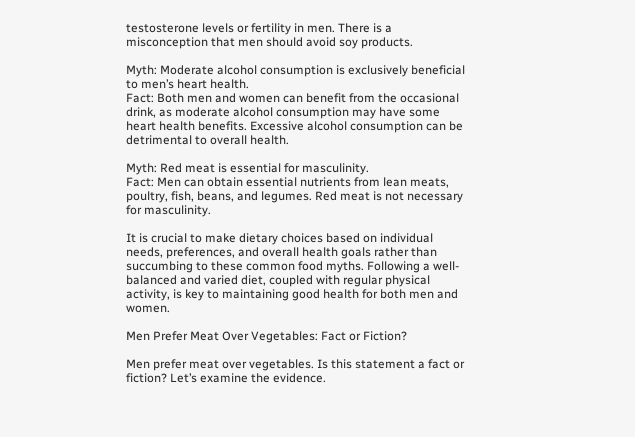testosterone levels or fertility in men. There is a misconception that men should avoid soy products.

Myth: Moderate alcohol consumption is exclusively beneficial to men’s heart health.
Fact: Both men and women can benefit from the occasional drink, as moderate alcohol consumption may have some heart health benefits. Excessive alcohol consumption can be detrimental to overall health.

Myth: Red meat is essential for masculinity.
Fact: Men can obtain essential nutrients from lean meats, poultry, fish, beans, and legumes. Red meat is not necessary for masculinity.

It is crucial to make dietary choices based on individual needs, preferences, and overall health goals rather than succumbing to these common food myths. Following a well-balanced and varied diet, coupled with regular physical activity, is key to maintaining good health for both men and women.

Men Prefer Meat Over Vegetables: Fact or Fiction?

Men prefer meat over vegetables. Is this statement a fact or fiction? Let’s examine the evidence.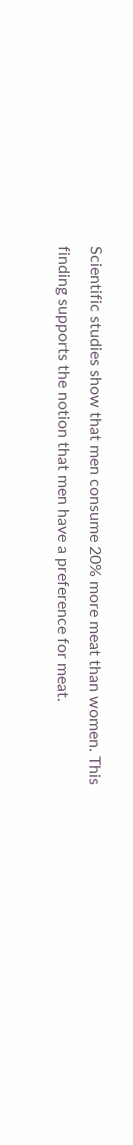Scientific studies show that men consume 20% more meat than women. This finding supports the notion that men have a preference for meat.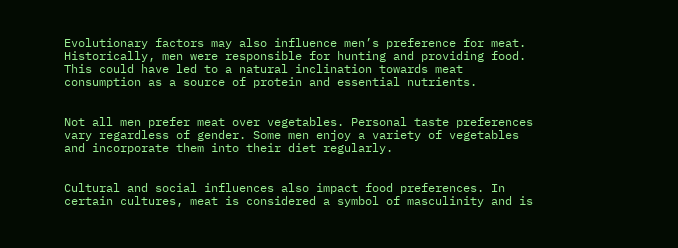Evolutionary factors may also influence men’s preference for meat. Historically, men were responsible for hunting and providing food. This could have led to a natural inclination towards meat consumption as a source of protein and essential nutrients.


Not all men prefer meat over vegetables. Personal taste preferences vary regardless of gender. Some men enjoy a variety of vegetables and incorporate them into their diet regularly.


Cultural and social influences also impact food preferences. In certain cultures, meat is considered a symbol of masculinity and is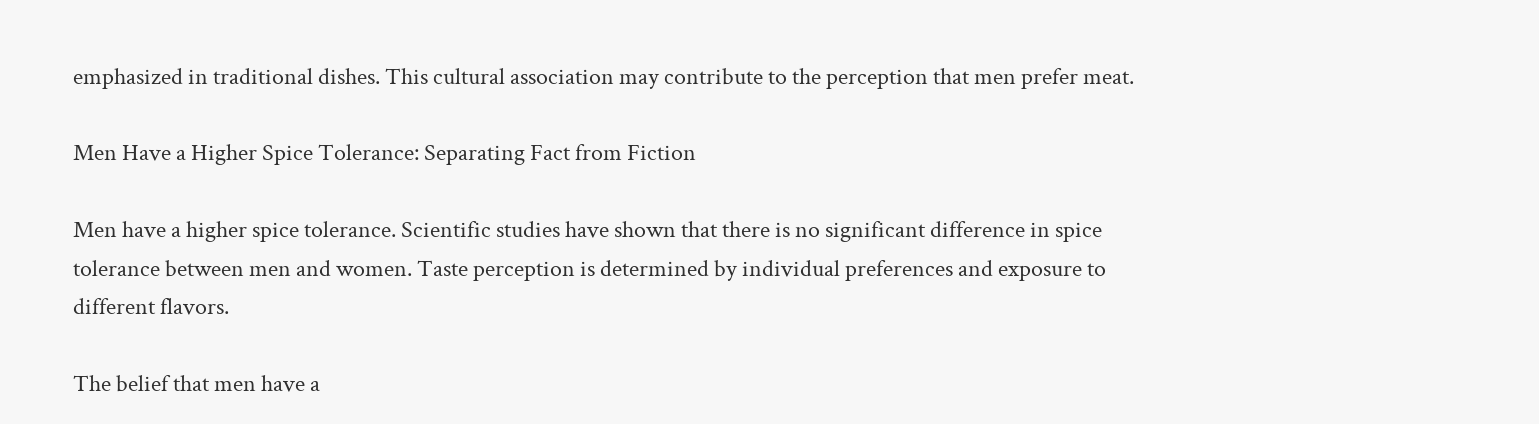emphasized in traditional dishes. This cultural association may contribute to the perception that men prefer meat.

Men Have a Higher Spice Tolerance: Separating Fact from Fiction

Men have a higher spice tolerance. Scientific studies have shown that there is no significant difference in spice tolerance between men and women. Taste perception is determined by individual preferences and exposure to different flavors.

The belief that men have a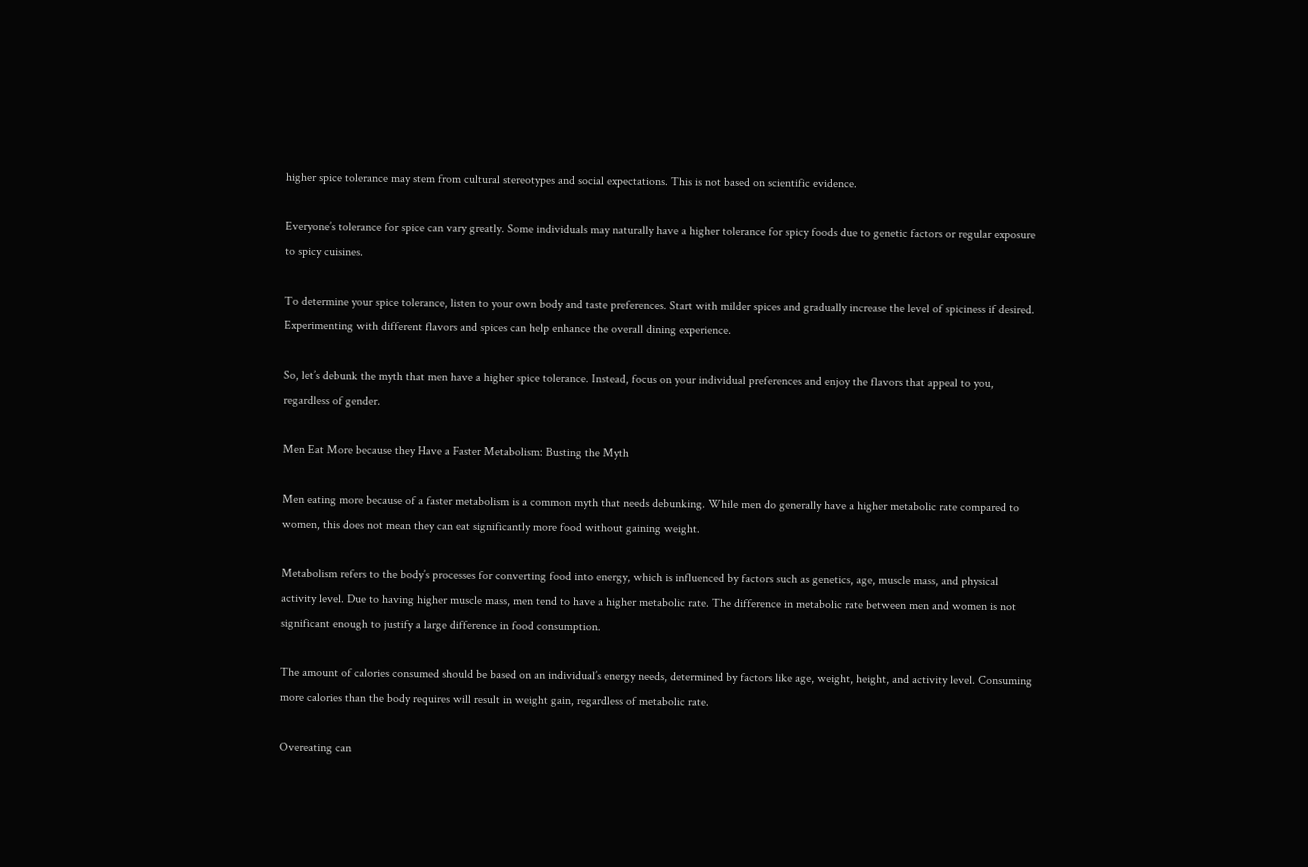higher spice tolerance may stem from cultural stereotypes and social expectations. This is not based on scientific evidence.

Everyone’s tolerance for spice can vary greatly. Some individuals may naturally have a higher tolerance for spicy foods due to genetic factors or regular exposure to spicy cuisines.

To determine your spice tolerance, listen to your own body and taste preferences. Start with milder spices and gradually increase the level of spiciness if desired. Experimenting with different flavors and spices can help enhance the overall dining experience.

So, let’s debunk the myth that men have a higher spice tolerance. Instead, focus on your individual preferences and enjoy the flavors that appeal to you, regardless of gender.

Men Eat More because they Have a Faster Metabolism: Busting the Myth

Men eating more because of a faster metabolism is a common myth that needs debunking. While men do generally have a higher metabolic rate compared to women, this does not mean they can eat significantly more food without gaining weight.

Metabolism refers to the body’s processes for converting food into energy, which is influenced by factors such as genetics, age, muscle mass, and physical activity level. Due to having higher muscle mass, men tend to have a higher metabolic rate. The difference in metabolic rate between men and women is not significant enough to justify a large difference in food consumption.

The amount of calories consumed should be based on an individual’s energy needs, determined by factors like age, weight, height, and activity level. Consuming more calories than the body requires will result in weight gain, regardless of metabolic rate.

Overeating can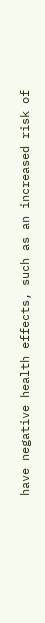have negative health effects, such as an increased risk of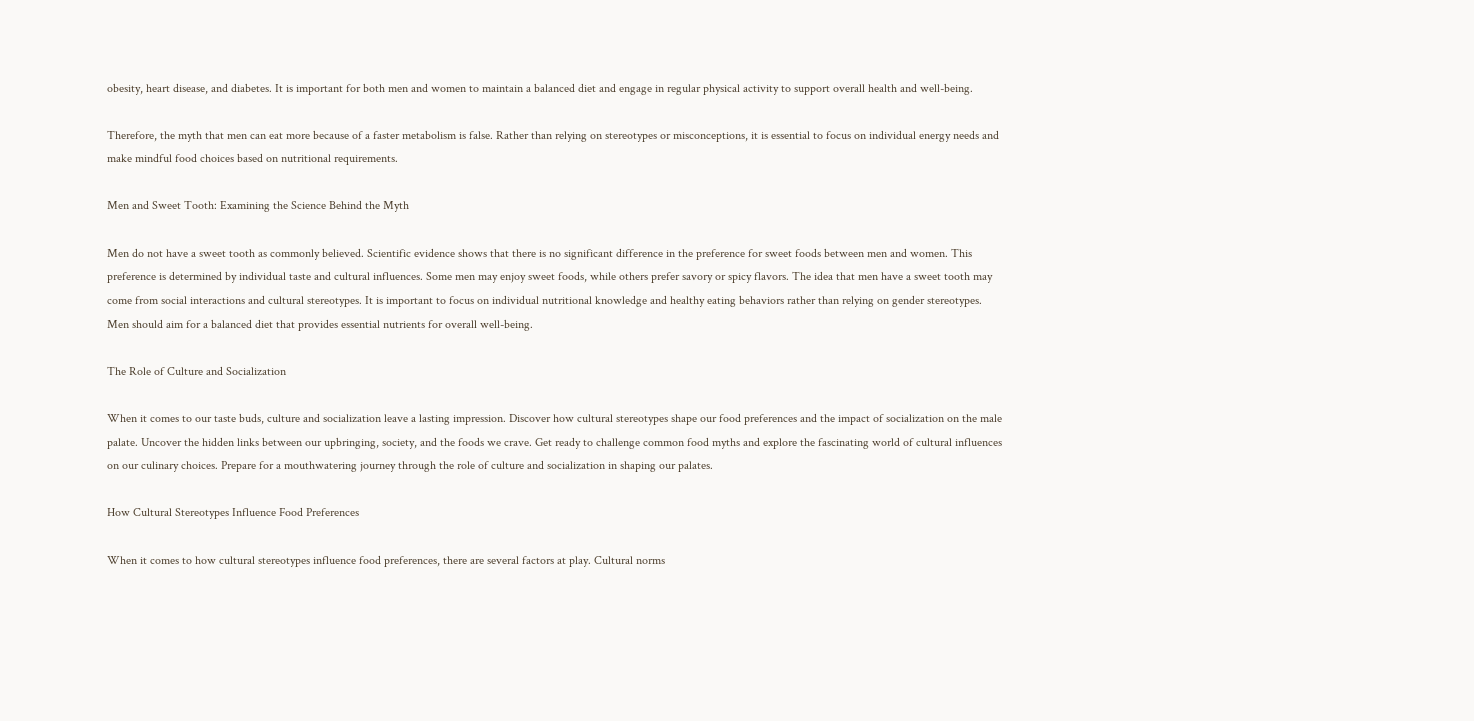obesity, heart disease, and diabetes. It is important for both men and women to maintain a balanced diet and engage in regular physical activity to support overall health and well-being.

Therefore, the myth that men can eat more because of a faster metabolism is false. Rather than relying on stereotypes or misconceptions, it is essential to focus on individual energy needs and make mindful food choices based on nutritional requirements.

Men and Sweet Tooth: Examining the Science Behind the Myth

Men do not have a sweet tooth as commonly believed. Scientific evidence shows that there is no significant difference in the preference for sweet foods between men and women. This preference is determined by individual taste and cultural influences. Some men may enjoy sweet foods, while others prefer savory or spicy flavors. The idea that men have a sweet tooth may come from social interactions and cultural stereotypes. It is important to focus on individual nutritional knowledge and healthy eating behaviors rather than relying on gender stereotypes. Men should aim for a balanced diet that provides essential nutrients for overall well-being.

The Role of Culture and Socialization

When it comes to our taste buds, culture and socialization leave a lasting impression. Discover how cultural stereotypes shape our food preferences and the impact of socialization on the male palate. Uncover the hidden links between our upbringing, society, and the foods we crave. Get ready to challenge common food myths and explore the fascinating world of cultural influences on our culinary choices. Prepare for a mouthwatering journey through the role of culture and socialization in shaping our palates.

How Cultural Stereotypes Influence Food Preferences

When it comes to how cultural stereotypes influence food preferences, there are several factors at play. Cultural norms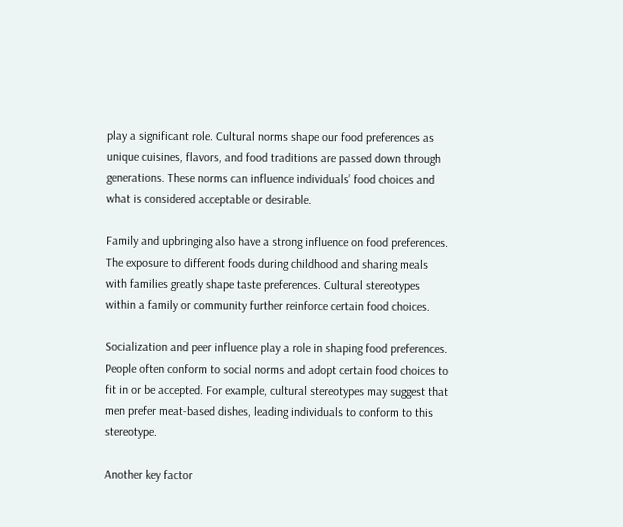play a significant role. Cultural norms shape our food preferences as unique cuisines, flavors, and food traditions are passed down through generations. These norms can influence individuals’ food choices and what is considered acceptable or desirable.

Family and upbringing also have a strong influence on food preferences. The exposure to different foods during childhood and sharing meals with families greatly shape taste preferences. Cultural stereotypes within a family or community further reinforce certain food choices.

Socialization and peer influence play a role in shaping food preferences. People often conform to social norms and adopt certain food choices to fit in or be accepted. For example, cultural stereotypes may suggest that men prefer meat-based dishes, leading individuals to conform to this stereotype.

Another key factor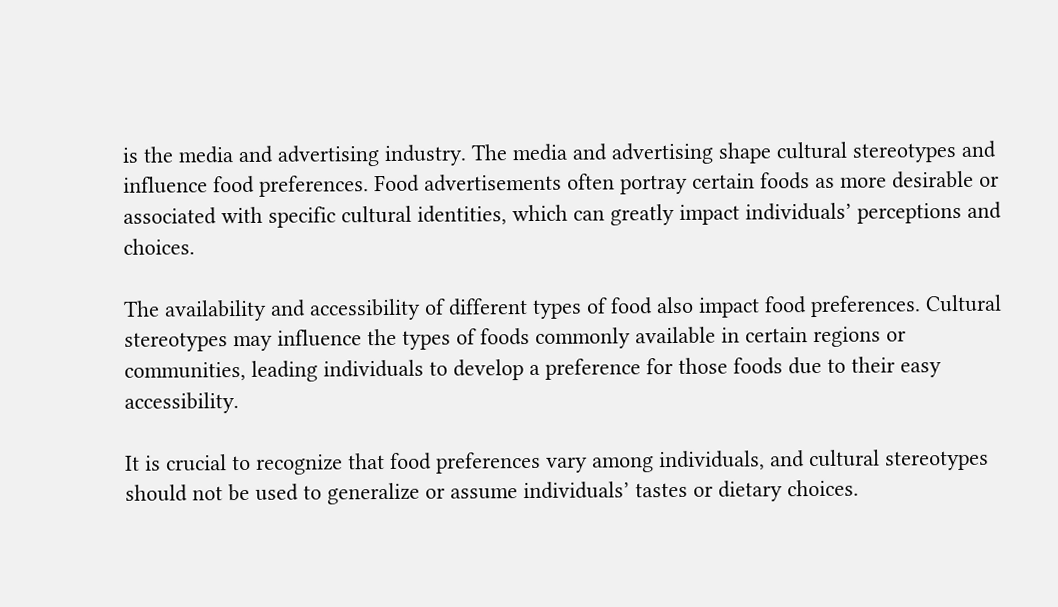is the media and advertising industry. The media and advertising shape cultural stereotypes and influence food preferences. Food advertisements often portray certain foods as more desirable or associated with specific cultural identities, which can greatly impact individuals’ perceptions and choices.

The availability and accessibility of different types of food also impact food preferences. Cultural stereotypes may influence the types of foods commonly available in certain regions or communities, leading individuals to develop a preference for those foods due to their easy accessibility.

It is crucial to recognize that food preferences vary among individuals, and cultural stereotypes should not be used to generalize or assume individuals’ tastes or dietary choices.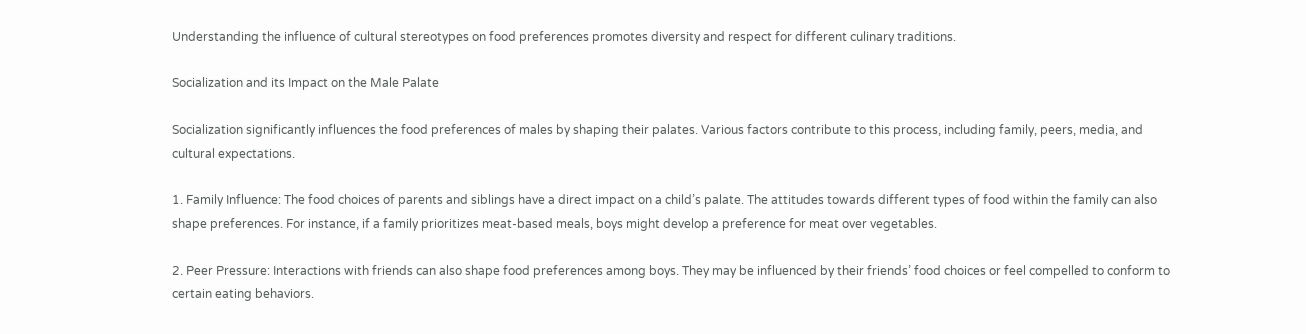Understanding the influence of cultural stereotypes on food preferences promotes diversity and respect for different culinary traditions.

Socialization and its Impact on the Male Palate

Socialization significantly influences the food preferences of males by shaping their palates. Various factors contribute to this process, including family, peers, media, and cultural expectations.

1. Family Influence: The food choices of parents and siblings have a direct impact on a child’s palate. The attitudes towards different types of food within the family can also shape preferences. For instance, if a family prioritizes meat-based meals, boys might develop a preference for meat over vegetables.

2. Peer Pressure: Interactions with friends can also shape food preferences among boys. They may be influenced by their friends’ food choices or feel compelled to conform to certain eating behaviors.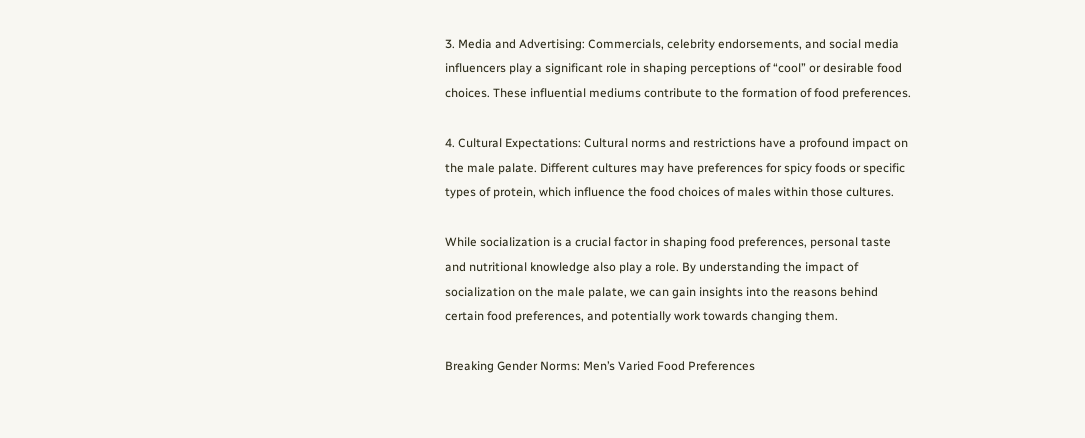3. Media and Advertising: Commercials, celebrity endorsements, and social media influencers play a significant role in shaping perceptions of “cool” or desirable food choices. These influential mediums contribute to the formation of food preferences.

4. Cultural Expectations: Cultural norms and restrictions have a profound impact on the male palate. Different cultures may have preferences for spicy foods or specific types of protein, which influence the food choices of males within those cultures.

While socialization is a crucial factor in shaping food preferences, personal taste and nutritional knowledge also play a role. By understanding the impact of socialization on the male palate, we can gain insights into the reasons behind certain food preferences, and potentially work towards changing them.

Breaking Gender Norms: Men’s Varied Food Preferences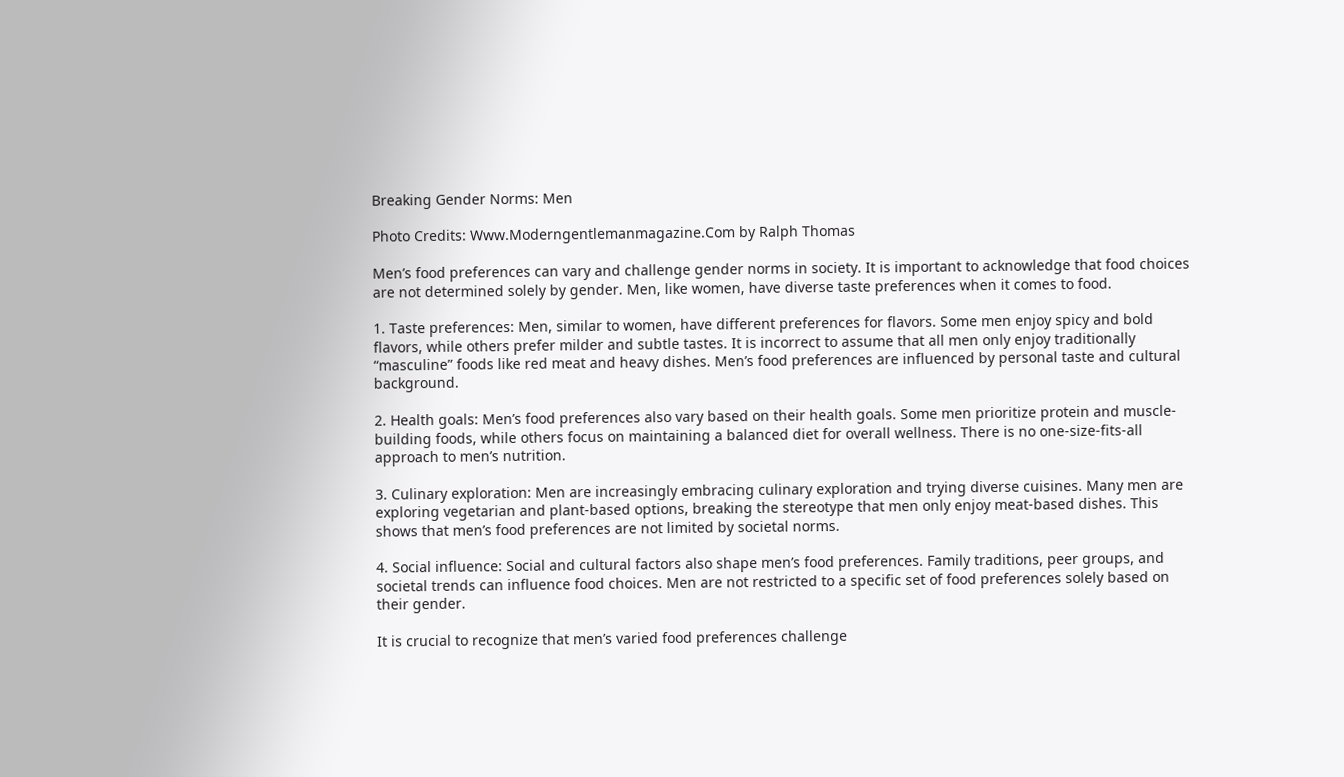Breaking Gender Norms: Men

Photo Credits: Www.Moderngentlemanmagazine.Com by Ralph Thomas

Men’s food preferences can vary and challenge gender norms in society. It is important to acknowledge that food choices are not determined solely by gender. Men, like women, have diverse taste preferences when it comes to food.

1. Taste preferences: Men, similar to women, have different preferences for flavors. Some men enjoy spicy and bold flavors, while others prefer milder and subtle tastes. It is incorrect to assume that all men only enjoy traditionally “masculine” foods like red meat and heavy dishes. Men’s food preferences are influenced by personal taste and cultural background.

2. Health goals: Men’s food preferences also vary based on their health goals. Some men prioritize protein and muscle-building foods, while others focus on maintaining a balanced diet for overall wellness. There is no one-size-fits-all approach to men’s nutrition.

3. Culinary exploration: Men are increasingly embracing culinary exploration and trying diverse cuisines. Many men are exploring vegetarian and plant-based options, breaking the stereotype that men only enjoy meat-based dishes. This shows that men’s food preferences are not limited by societal norms.

4. Social influence: Social and cultural factors also shape men’s food preferences. Family traditions, peer groups, and societal trends can influence food choices. Men are not restricted to a specific set of food preferences solely based on their gender.

It is crucial to recognize that men’s varied food preferences challenge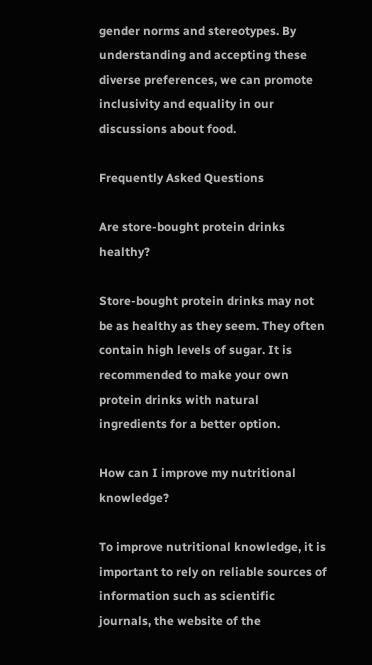gender norms and stereotypes. By understanding and accepting these diverse preferences, we can promote inclusivity and equality in our discussions about food.

Frequently Asked Questions

Are store-bought protein drinks healthy?

Store-bought protein drinks may not be as healthy as they seem. They often contain high levels of sugar. It is recommended to make your own protein drinks with natural ingredients for a better option.

How can I improve my nutritional knowledge?

To improve nutritional knowledge, it is important to rely on reliable sources of information such as scientific journals, the website of the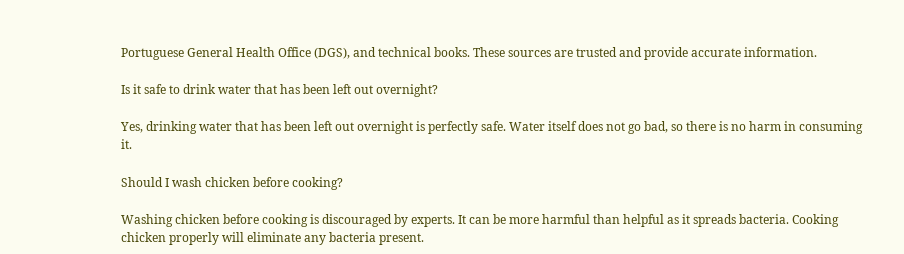Portuguese General Health Office (DGS), and technical books. These sources are trusted and provide accurate information.

Is it safe to drink water that has been left out overnight?

Yes, drinking water that has been left out overnight is perfectly safe. Water itself does not go bad, so there is no harm in consuming it.

Should I wash chicken before cooking?

Washing chicken before cooking is discouraged by experts. It can be more harmful than helpful as it spreads bacteria. Cooking chicken properly will eliminate any bacteria present.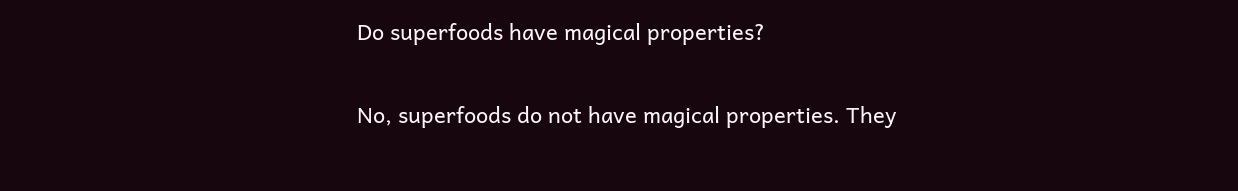Do superfoods have magical properties?

No, superfoods do not have magical properties. They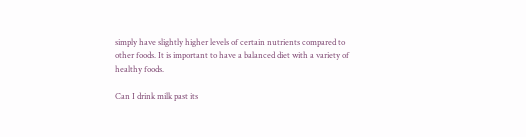simply have slightly higher levels of certain nutrients compared to other foods. It is important to have a balanced diet with a variety of healthy foods.

Can I drink milk past its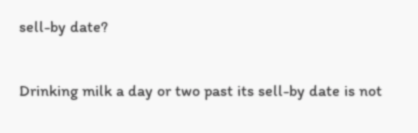sell-by date?

Drinking milk a day or two past its sell-by date is not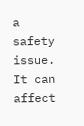a safety issue. It can affect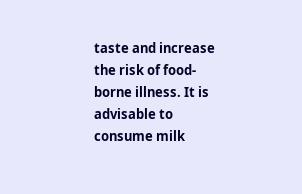taste and increase the risk of food-borne illness. It is advisable to consume milk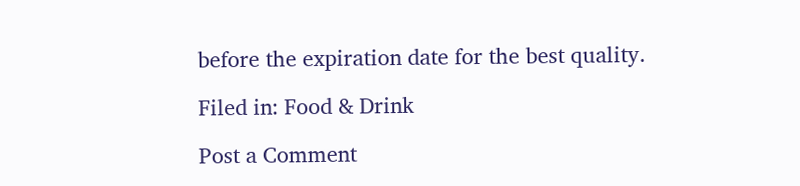before the expiration date for the best quality.

Filed in: Food & Drink

Post a Comment